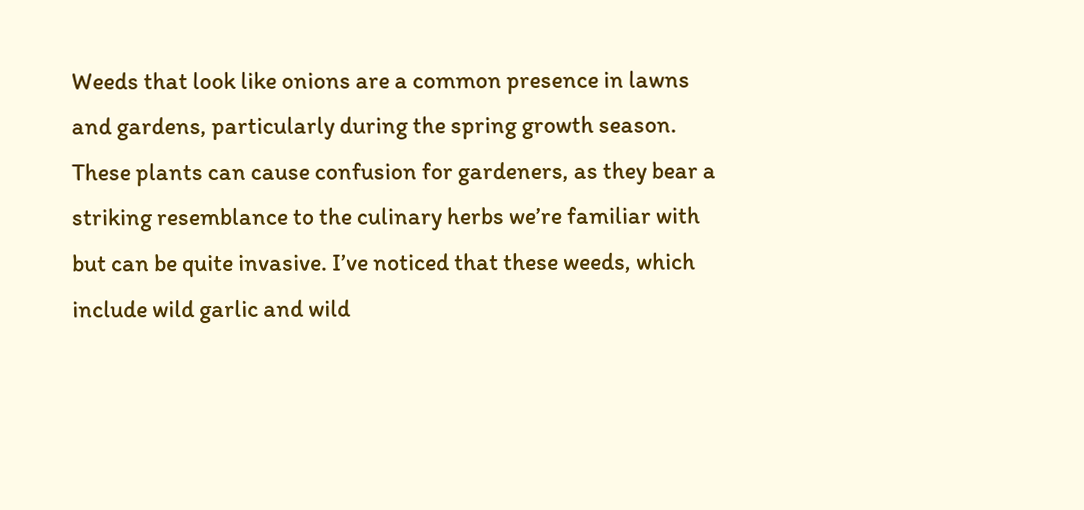Weeds that look like onions are a common presence in lawns and gardens, particularly during the spring growth season. These plants can cause confusion for gardeners, as they bear a striking resemblance to the culinary herbs we’re familiar with but can be quite invasive. I’ve noticed that these weeds, which include wild garlic and wild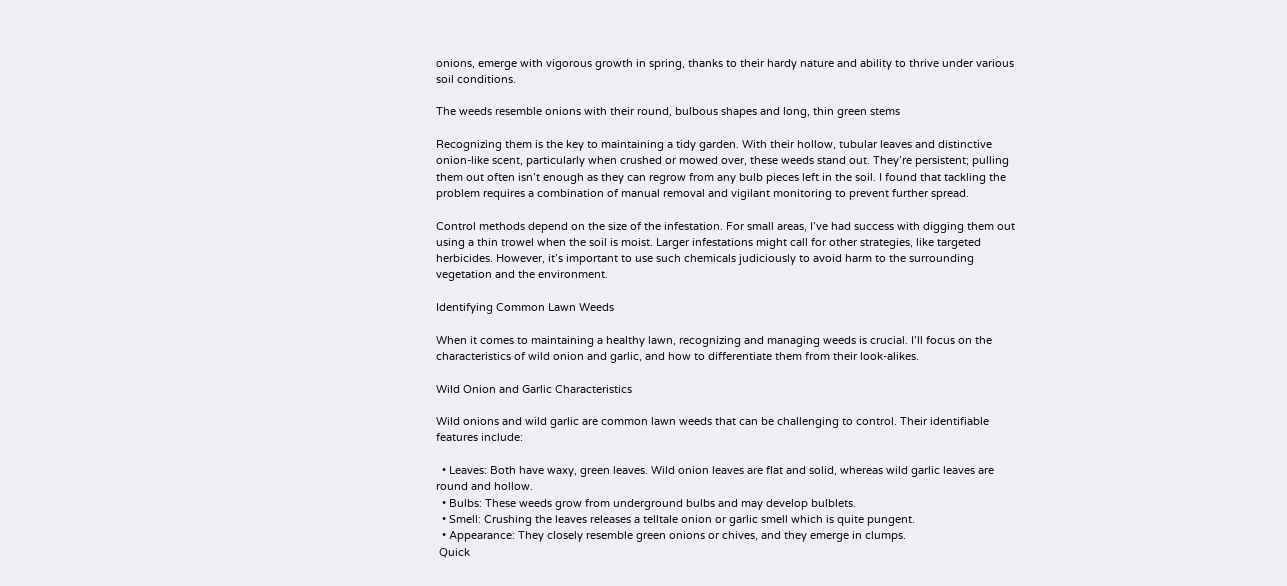onions, emerge with vigorous growth in spring, thanks to their hardy nature and ability to thrive under various soil conditions.

The weeds resemble onions with their round, bulbous shapes and long, thin green stems

Recognizing them is the key to maintaining a tidy garden. With their hollow, tubular leaves and distinctive onion-like scent, particularly when crushed or mowed over, these weeds stand out. They’re persistent; pulling them out often isn’t enough as they can regrow from any bulb pieces left in the soil. I found that tackling the problem requires a combination of manual removal and vigilant monitoring to prevent further spread.

Control methods depend on the size of the infestation. For small areas, I’ve had success with digging them out using a thin trowel when the soil is moist. Larger infestations might call for other strategies, like targeted herbicides. However, it’s important to use such chemicals judiciously to avoid harm to the surrounding vegetation and the environment.

Identifying Common Lawn Weeds

When it comes to maintaining a healthy lawn, recognizing and managing weeds is crucial. I’ll focus on the characteristics of wild onion and garlic, and how to differentiate them from their look-alikes.

Wild Onion and Garlic Characteristics

Wild onions and wild garlic are common lawn weeds that can be challenging to control. Their identifiable features include:

  • Leaves: Both have waxy, green leaves. Wild onion leaves are flat and solid, whereas wild garlic leaves are round and hollow.
  • Bulbs: These weeds grow from underground bulbs and may develop bulblets.
  • Smell: Crushing the leaves releases a telltale onion or garlic smell which is quite pungent.
  • Appearance: They closely resemble green onions or chives, and they emerge in clumps.
 Quick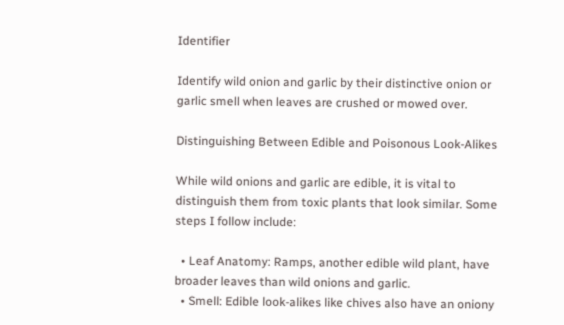Identifier

Identify wild onion and garlic by their distinctive onion or garlic smell when leaves are crushed or mowed over.

Distinguishing Between Edible and Poisonous Look-Alikes

While wild onions and garlic are edible, it is vital to distinguish them from toxic plants that look similar. Some steps I follow include:

  • Leaf Anatomy: Ramps, another edible wild plant, have broader leaves than wild onions and garlic.
  • Smell: Edible look-alikes like chives also have an oniony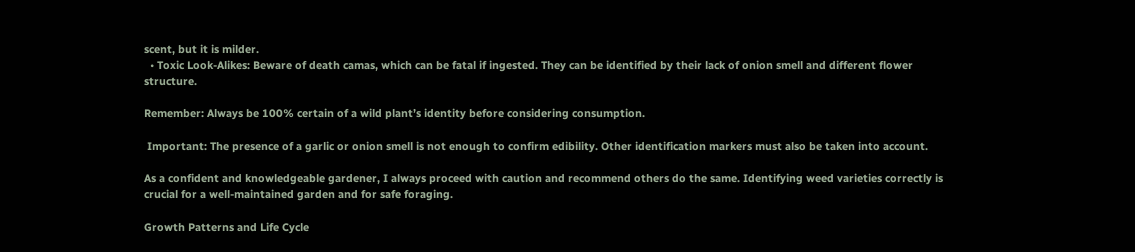scent, but it is milder.
  • Toxic Look-Alikes: Beware of death camas, which can be fatal if ingested. They can be identified by their lack of onion smell and different flower structure.

Remember: Always be 100% certain of a wild plant’s identity before considering consumption.

 Important: The presence of a garlic or onion smell is not enough to confirm edibility. Other identification markers must also be taken into account.

As a confident and knowledgeable gardener, I always proceed with caution and recommend others do the same. Identifying weed varieties correctly is crucial for a well-maintained garden and for safe foraging.

Growth Patterns and Life Cycle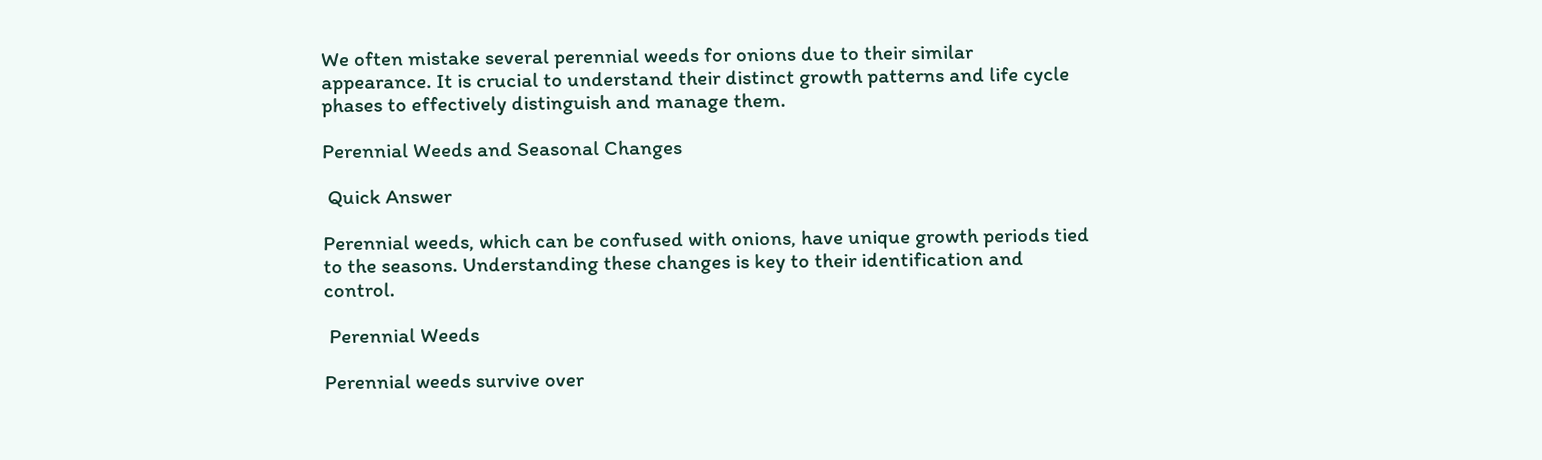We often mistake several perennial weeds for onions due to their similar appearance. It is crucial to understand their distinct growth patterns and life cycle phases to effectively distinguish and manage them.

Perennial Weeds and Seasonal Changes

 Quick Answer

Perennial weeds, which can be confused with onions, have unique growth periods tied to the seasons. Understanding these changes is key to their identification and control.

 Perennial Weeds

Perennial weeds survive over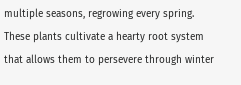multiple seasons, regrowing every spring. These plants cultivate a hearty root system that allows them to persevere through winter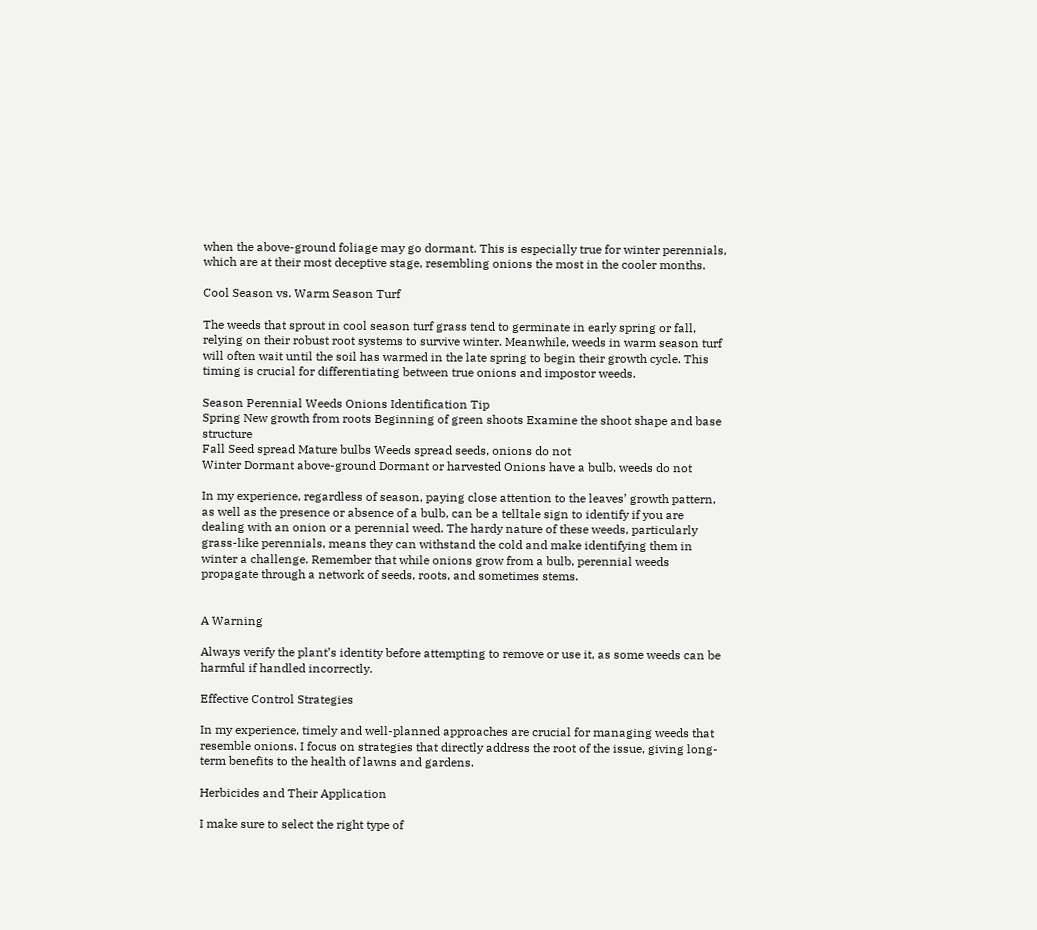when the above-ground foliage may go dormant. This is especially true for winter perennials, which are at their most deceptive stage, resembling onions the most in the cooler months.

Cool Season vs. Warm Season Turf

The weeds that sprout in cool season turf grass tend to germinate in early spring or fall, relying on their robust root systems to survive winter. Meanwhile, weeds in warm season turf will often wait until the soil has warmed in the late spring to begin their growth cycle. This timing is crucial for differentiating between true onions and impostor weeds.

Season Perennial Weeds Onions Identification Tip
Spring New growth from roots Beginning of green shoots Examine the shoot shape and base structure
Fall Seed spread Mature bulbs Weeds spread seeds, onions do not
Winter Dormant above-ground Dormant or harvested Onions have a bulb, weeds do not

In my experience, regardless of season, paying close attention to the leaves’ growth pattern, as well as the presence or absence of a bulb, can be a telltale sign to identify if you are dealing with an onion or a perennial weed. The hardy nature of these weeds, particularly grass-like perennials, means they can withstand the cold and make identifying them in winter a challenge. Remember that while onions grow from a bulb, perennial weeds propagate through a network of seeds, roots, and sometimes stems.


A Warning

Always verify the plant’s identity before attempting to remove or use it, as some weeds can be harmful if handled incorrectly.

Effective Control Strategies

In my experience, timely and well-planned approaches are crucial for managing weeds that resemble onions. I focus on strategies that directly address the root of the issue, giving long-term benefits to the health of lawns and gardens.

Herbicides and Their Application

I make sure to select the right type of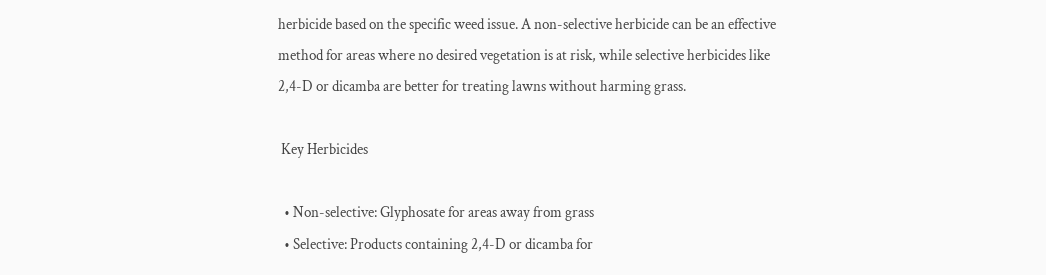herbicide based on the specific weed issue. A non-selective herbicide can be an effective method for areas where no desired vegetation is at risk, while selective herbicides like 2,4-D or dicamba are better for treating lawns without harming grass.

 Key Herbicides

  • Non-selective: Glyphosate for areas away from grass
  • Selective: Products containing 2,4-D or dicamba for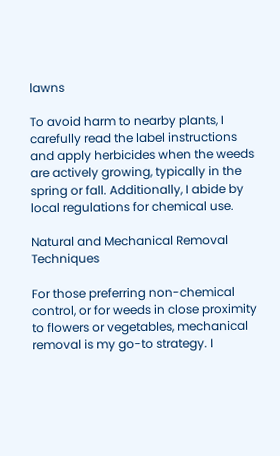lawns

To avoid harm to nearby plants, I carefully read the label instructions and apply herbicides when the weeds are actively growing, typically in the spring or fall. Additionally, I abide by local regulations for chemical use.

Natural and Mechanical Removal Techniques

For those preferring non-chemical control, or for weeds in close proximity to flowers or vegetables, mechanical removal is my go-to strategy. I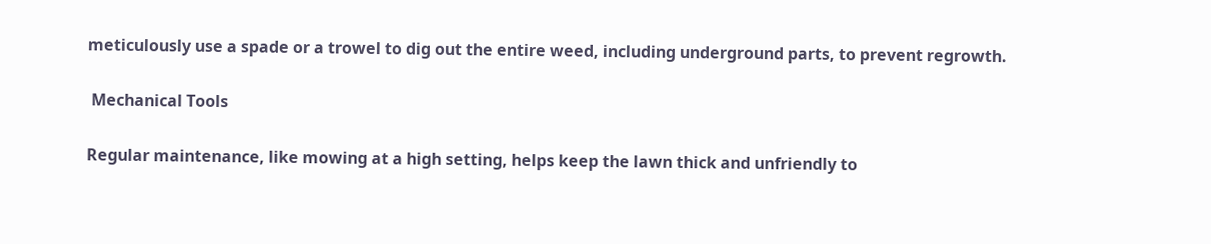meticulously use a spade or a trowel to dig out the entire weed, including underground parts, to prevent regrowth.

 Mechanical Tools

Regular maintenance, like mowing at a high setting, helps keep the lawn thick and unfriendly to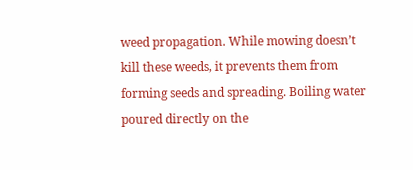weed propagation. While mowing doesn’t kill these weeds, it prevents them from forming seeds and spreading. Boiling water poured directly on the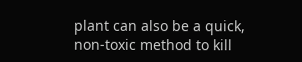plant can also be a quick, non-toxic method to kill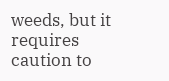weeds, but it requires caution to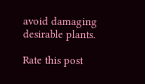avoid damaging desirable plants.

Rate this post